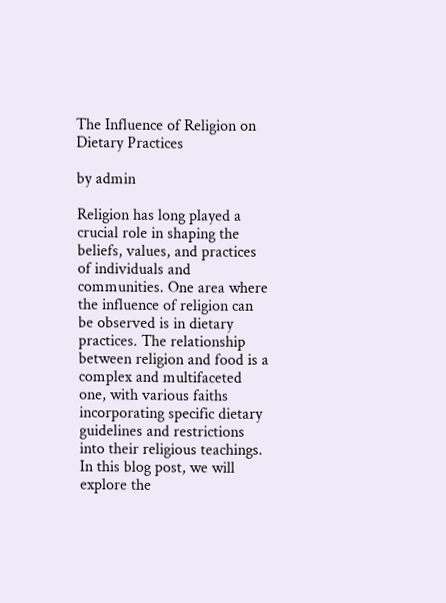The Influence of Religion on Dietary Practices

by admin

Religion has long played a crucial role in shaping the beliefs, values, and practices of individuals and communities. One area where the influence of religion can be observed is in dietary practices. The relationship between religion and food is a complex and multifaceted one, with various faiths incorporating specific dietary guidelines and restrictions into their religious teachings. In this blog post, we will explore the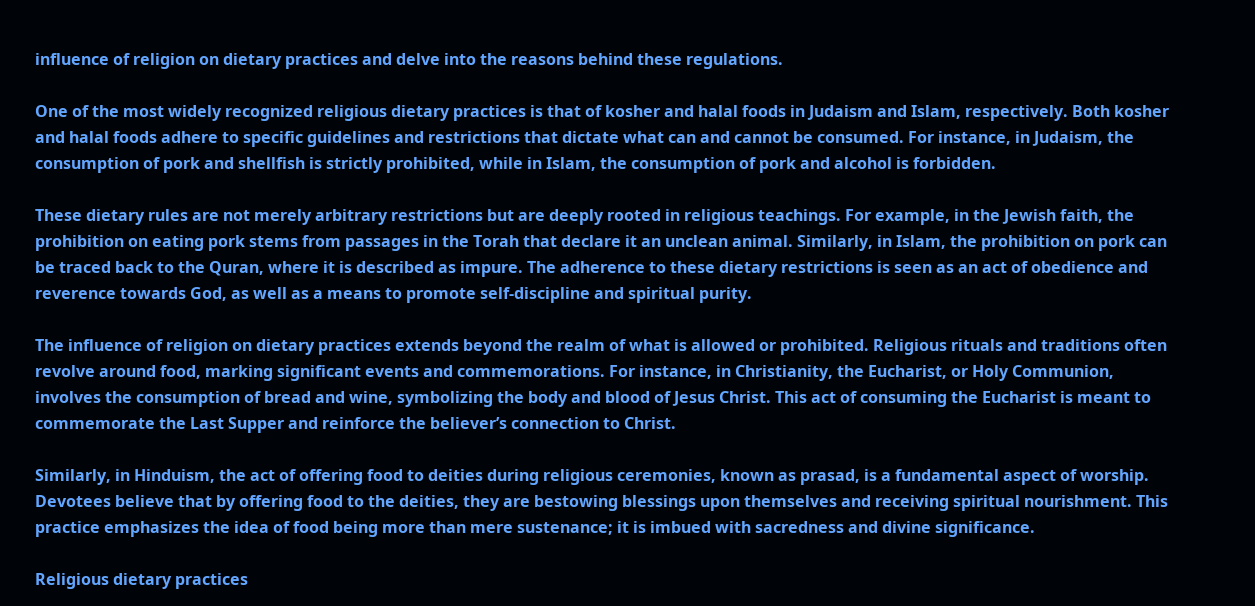influence of religion on dietary practices and delve into the reasons behind these regulations.

One of the most widely recognized religious dietary practices is that of kosher and halal foods in Judaism and Islam, respectively. Both kosher and halal foods adhere to specific guidelines and restrictions that dictate what can and cannot be consumed. For instance, in Judaism, the consumption of pork and shellfish is strictly prohibited, while in Islam, the consumption of pork and alcohol is forbidden.

These dietary rules are not merely arbitrary restrictions but are deeply rooted in religious teachings. For example, in the Jewish faith, the prohibition on eating pork stems from passages in the Torah that declare it an unclean animal. Similarly, in Islam, the prohibition on pork can be traced back to the Quran, where it is described as impure. The adherence to these dietary restrictions is seen as an act of obedience and reverence towards God, as well as a means to promote self-discipline and spiritual purity.

The influence of religion on dietary practices extends beyond the realm of what is allowed or prohibited. Religious rituals and traditions often revolve around food, marking significant events and commemorations. For instance, in Christianity, the Eucharist, or Holy Communion, involves the consumption of bread and wine, symbolizing the body and blood of Jesus Christ. This act of consuming the Eucharist is meant to commemorate the Last Supper and reinforce the believer’s connection to Christ.

Similarly, in Hinduism, the act of offering food to deities during religious ceremonies, known as prasad, is a fundamental aspect of worship. Devotees believe that by offering food to the deities, they are bestowing blessings upon themselves and receiving spiritual nourishment. This practice emphasizes the idea of food being more than mere sustenance; it is imbued with sacredness and divine significance.

Religious dietary practices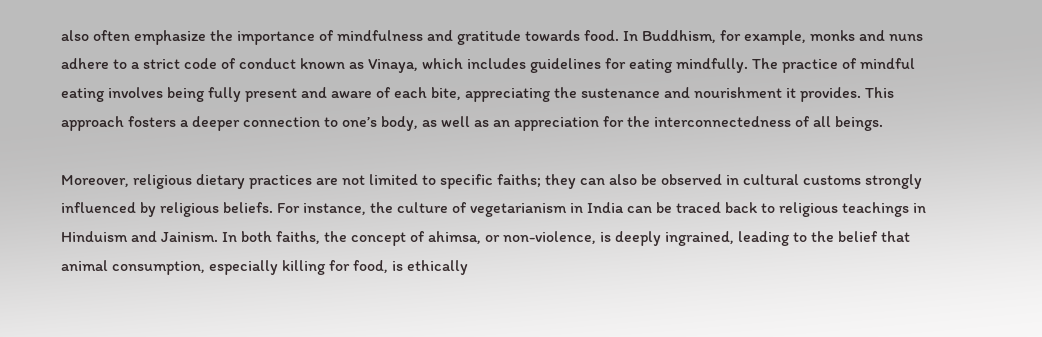also often emphasize the importance of mindfulness and gratitude towards food. In Buddhism, for example, monks and nuns adhere to a strict code of conduct known as Vinaya, which includes guidelines for eating mindfully. The practice of mindful eating involves being fully present and aware of each bite, appreciating the sustenance and nourishment it provides. This approach fosters a deeper connection to one’s body, as well as an appreciation for the interconnectedness of all beings.

Moreover, religious dietary practices are not limited to specific faiths; they can also be observed in cultural customs strongly influenced by religious beliefs. For instance, the culture of vegetarianism in India can be traced back to religious teachings in Hinduism and Jainism. In both faiths, the concept of ahimsa, or non-violence, is deeply ingrained, leading to the belief that animal consumption, especially killing for food, is ethically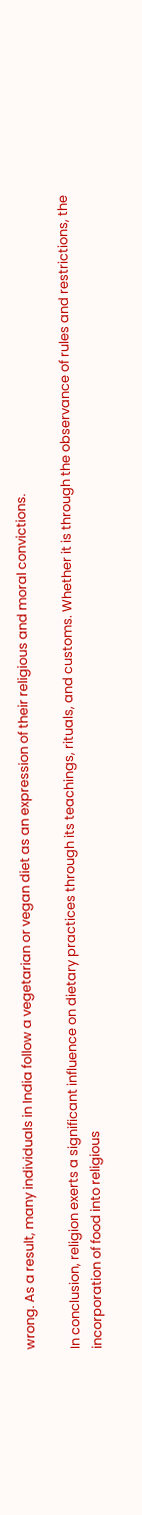wrong. As a result, many individuals in India follow a vegetarian or vegan diet as an expression of their religious and moral convictions.

In conclusion, religion exerts a significant influence on dietary practices through its teachings, rituals, and customs. Whether it is through the observance of rules and restrictions, the incorporation of food into religious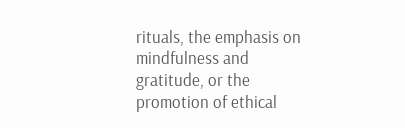rituals, the emphasis on mindfulness and gratitude, or the promotion of ethical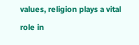values, religion plays a vital role in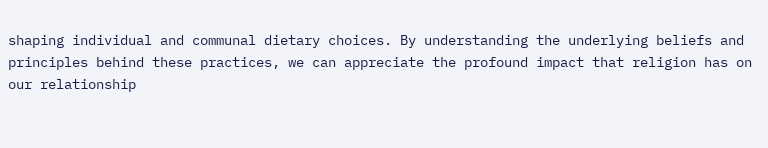shaping individual and communal dietary choices. By understanding the underlying beliefs and principles behind these practices, we can appreciate the profound impact that religion has on our relationship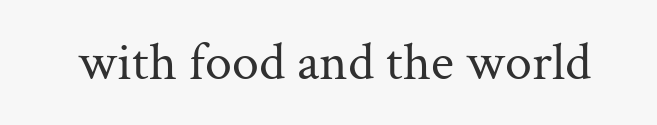with food and the world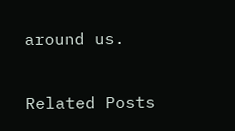around us.

Related Posts